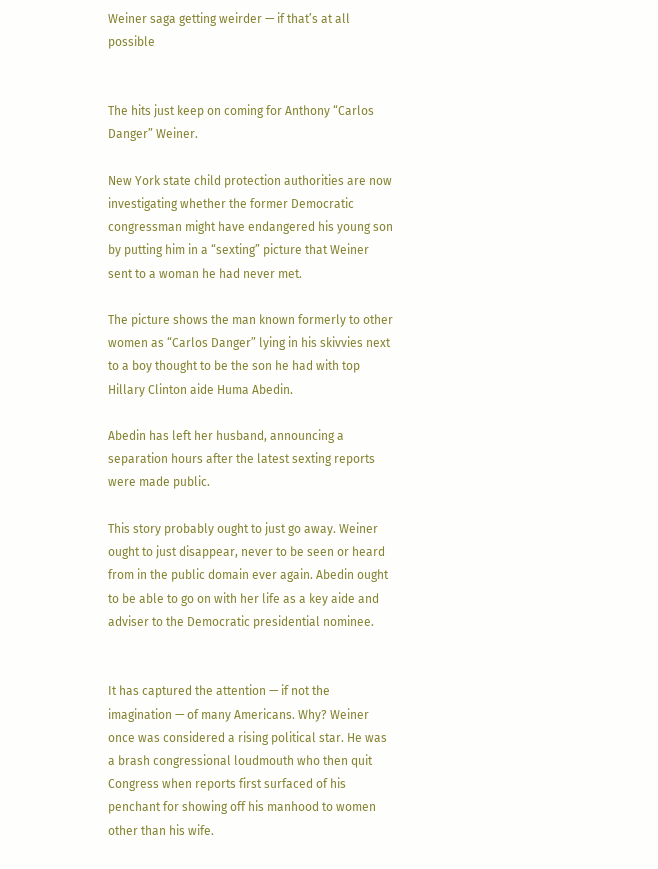Weiner saga getting weirder — if that’s at all possible


The hits just keep on coming for Anthony “Carlos Danger” Weiner.

New York state child protection authorities are now investigating whether the former Democratic congressman might have endangered his young son by putting him in a “sexting” picture that Weiner sent to a woman he had never met.

The picture shows the man known formerly to other women as “Carlos Danger” lying in his skivvies next to a boy thought to be the son he had with top Hillary Clinton aide Huma Abedin.

Abedin has left her husband, announcing a separation hours after the latest sexting reports were made public.

This story probably ought to just go away. Weiner ought to just disappear, never to be seen or heard from in the public domain ever again. Abedin ought to be able to go on with her life as a key aide and adviser to the Democratic presidential nominee.


It has captured the attention — if not the imagination — of many Americans. Why? Weiner once was considered a rising political star. He was a brash congressional loudmouth who then quit Congress when reports first surfaced of his penchant for showing off his manhood to women other than his wife.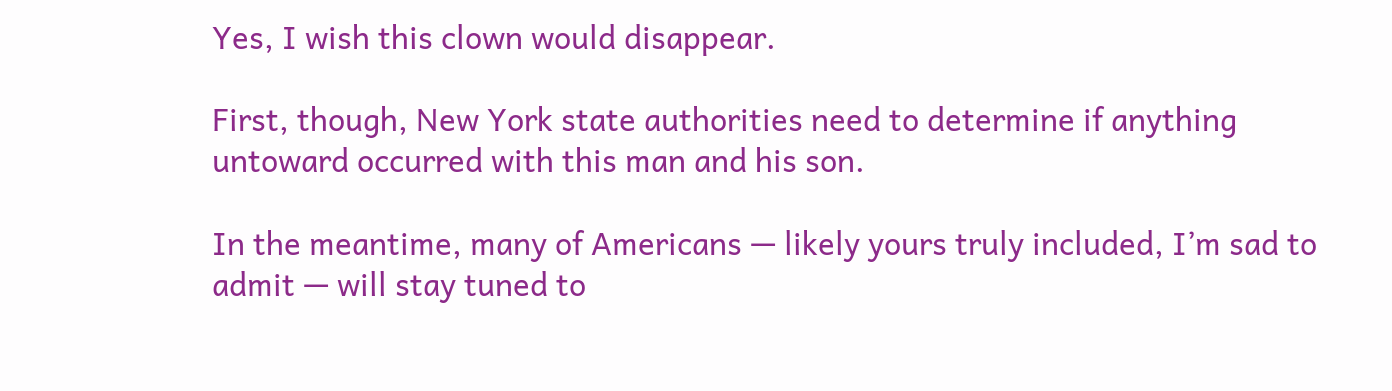Yes, I wish this clown would disappear.

First, though, New York state authorities need to determine if anything untoward occurred with this man and his son.

In the meantime, many of Americans — likely yours truly included, I’m sad to admit — will stay tuned to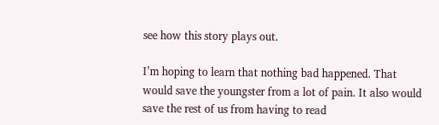see how this story plays out.

I’m hoping to learn that nothing bad happened. That would save the youngster from a lot of pain. It also would save the rest of us from having to read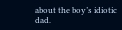about the boy’s idiotic dad.